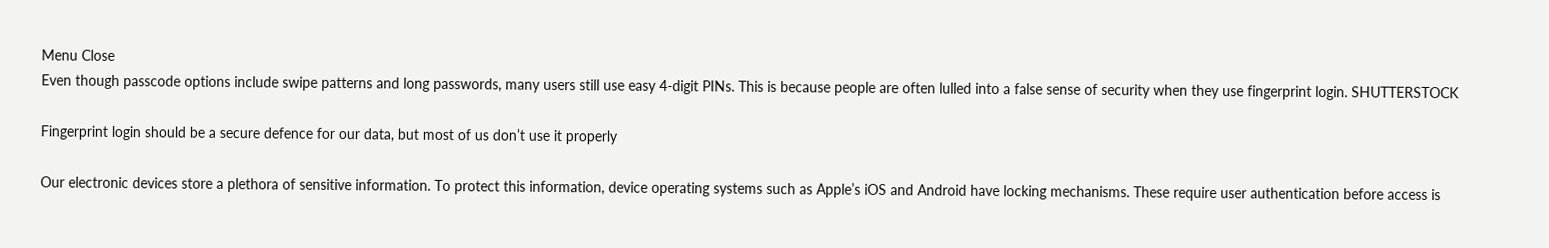Menu Close
Even though passcode options include swipe patterns and long passwords, many users still use easy 4-digit PINs. This is because people are often lulled into a false sense of security when they use fingerprint login. SHUTTERSTOCK

Fingerprint login should be a secure defence for our data, but most of us don’t use it properly

Our electronic devices store a plethora of sensitive information. To protect this information, device operating systems such as Apple’s iOS and Android have locking mechanisms. These require user authentication before access is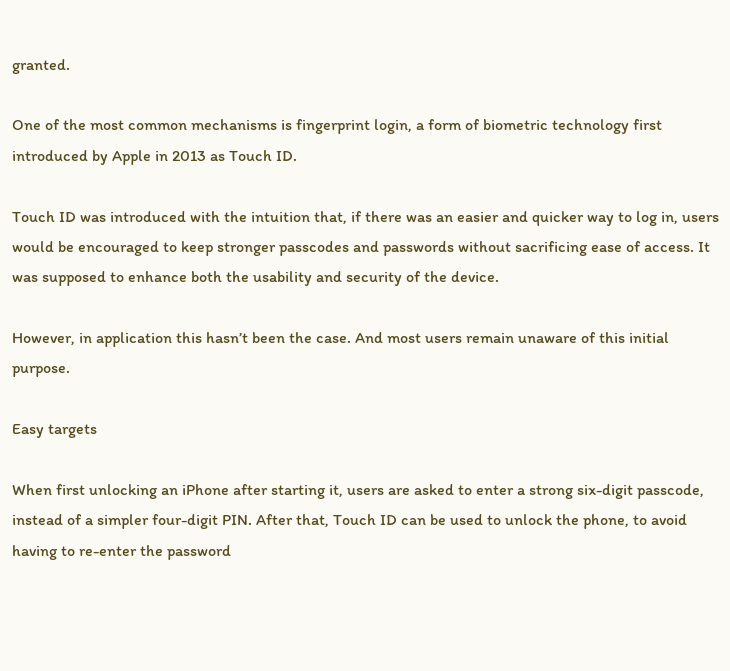granted.

One of the most common mechanisms is fingerprint login, a form of biometric technology first introduced by Apple in 2013 as Touch ID.

Touch ID was introduced with the intuition that, if there was an easier and quicker way to log in, users would be encouraged to keep stronger passcodes and passwords without sacrificing ease of access. It was supposed to enhance both the usability and security of the device.

However, in application this hasn’t been the case. And most users remain unaware of this initial purpose.

Easy targets

When first unlocking an iPhone after starting it, users are asked to enter a strong six-digit passcode, instead of a simpler four-digit PIN. After that, Touch ID can be used to unlock the phone, to avoid having to re-enter the password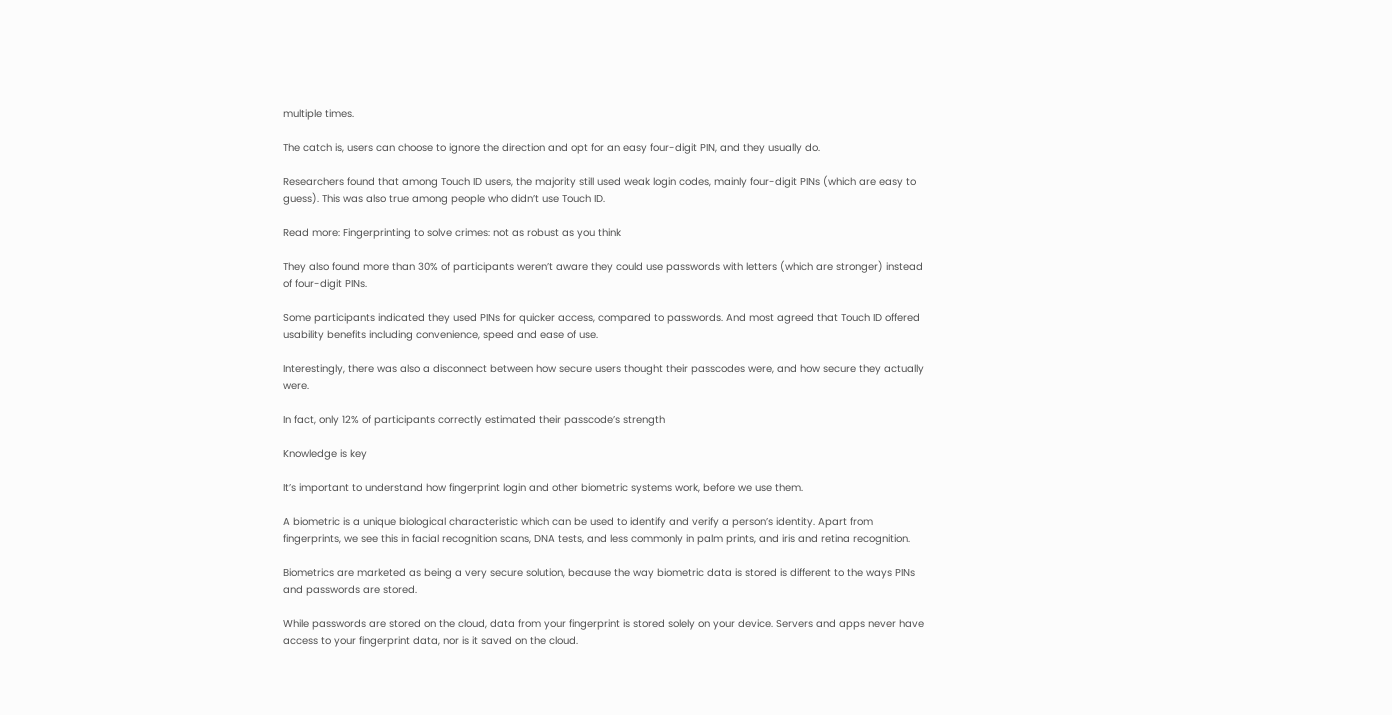multiple times.

The catch is, users can choose to ignore the direction and opt for an easy four-digit PIN, and they usually do.

Researchers found that among Touch ID users, the majority still used weak login codes, mainly four-digit PINs (which are easy to guess). This was also true among people who didn’t use Touch ID.

Read more: Fingerprinting to solve crimes: not as robust as you think

They also found more than 30% of participants weren’t aware they could use passwords with letters (which are stronger) instead of four-digit PINs.

Some participants indicated they used PINs for quicker access, compared to passwords. And most agreed that Touch ID offered usability benefits including convenience, speed and ease of use.

Interestingly, there was also a disconnect between how secure users thought their passcodes were, and how secure they actually were.

In fact, only 12% of participants correctly estimated their passcode’s strength

Knowledge is key

It’s important to understand how fingerprint login and other biometric systems work, before we use them.

A biometric is a unique biological characteristic which can be used to identify and verify a person’s identity. Apart from fingerprints, we see this in facial recognition scans, DNA tests, and less commonly in palm prints, and iris and retina recognition.

Biometrics are marketed as being a very secure solution, because the way biometric data is stored is different to the ways PINs and passwords are stored.

While passwords are stored on the cloud, data from your fingerprint is stored solely on your device. Servers and apps never have access to your fingerprint data, nor is it saved on the cloud.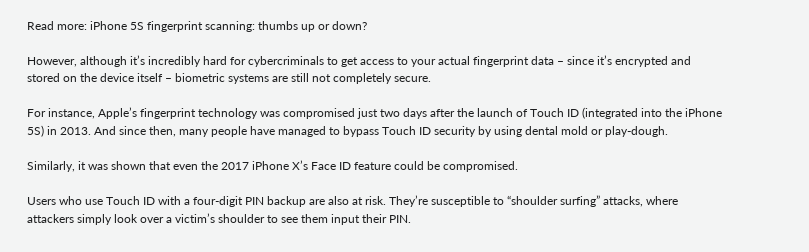Read more: iPhone 5S fingerprint scanning: thumbs up or down?

However, although it’s incredibly hard for cybercriminals to get access to your actual fingerprint data – since it’s encrypted and stored on the device itself – biometric systems are still not completely secure.

For instance, Apple’s fingerprint technology was compromised just two days after the launch of Touch ID (integrated into the iPhone 5S) in 2013. And since then, many people have managed to bypass Touch ID security by using dental mold or play-dough.

Similarly, it was shown that even the 2017 iPhone X’s Face ID feature could be compromised.

Users who use Touch ID with a four-digit PIN backup are also at risk. They’re susceptible to “shoulder surfing” attacks, where attackers simply look over a victim’s shoulder to see them input their PIN.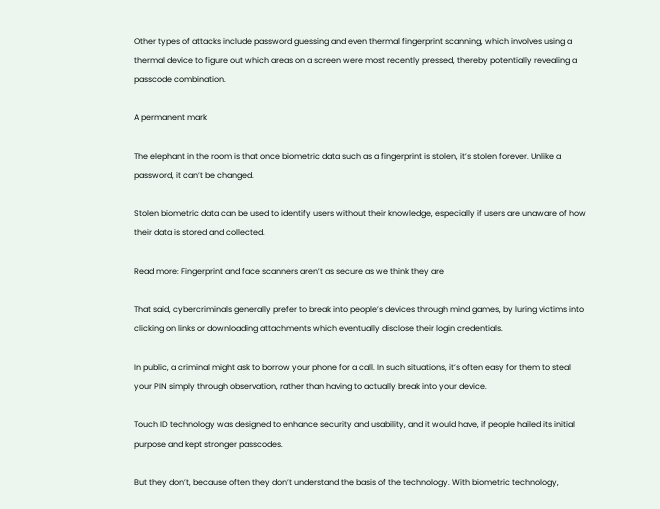Other types of attacks include password guessing and even thermal fingerprint scanning, which involves using a thermal device to figure out which areas on a screen were most recently pressed, thereby potentially revealing a passcode combination.

A permanent mark

The elephant in the room is that once biometric data such as a fingerprint is stolen, it’s stolen forever. Unlike a password, it can’t be changed.

Stolen biometric data can be used to identify users without their knowledge, especially if users are unaware of how their data is stored and collected.

Read more: Fingerprint and face scanners aren’t as secure as we think they are

That said, cybercriminals generally prefer to break into people’s devices through mind games, by luring victims into clicking on links or downloading attachments which eventually disclose their login credentials.

In public, a criminal might ask to borrow your phone for a call. In such situations, it’s often easy for them to steal your PIN simply through observation, rather than having to actually break into your device.

Touch ID technology was designed to enhance security and usability, and it would have, if people hailed its initial purpose and kept stronger passcodes.

But they don’t, because often they don’t understand the basis of the technology. With biometric technology,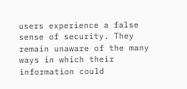users experience a false sense of security. They remain unaware of the many ways in which their information could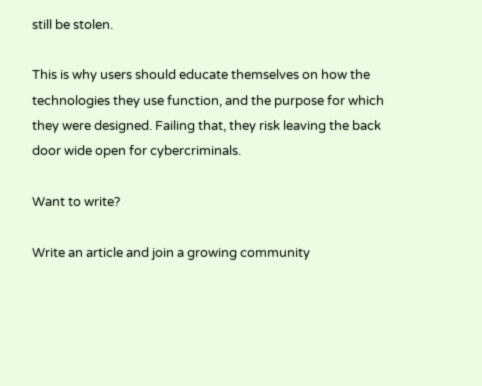still be stolen.

This is why users should educate themselves on how the technologies they use function, and the purpose for which they were designed. Failing that, they risk leaving the back door wide open for cybercriminals.

Want to write?

Write an article and join a growing community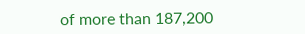of more than 187,200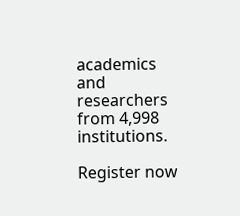academics and researchers from 4,998 institutions.

Register now